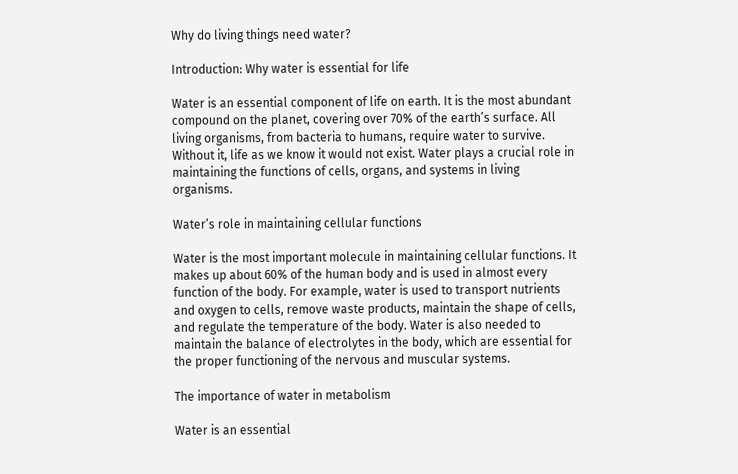Why do living things need water?

Introduction: Why water is essential for life

Water is an essential component of life on earth. It is the most abundant compound on the planet, covering over 70% of the earth’s surface. All living organisms, from bacteria to humans, require water to survive. Without it, life as we know it would not exist. Water plays a crucial role in maintaining the functions of cells, organs, and systems in living organisms.

Water’s role in maintaining cellular functions

Water is the most important molecule in maintaining cellular functions. It makes up about 60% of the human body and is used in almost every function of the body. For example, water is used to transport nutrients and oxygen to cells, remove waste products, maintain the shape of cells, and regulate the temperature of the body. Water is also needed to maintain the balance of electrolytes in the body, which are essential for the proper functioning of the nervous and muscular systems.

The importance of water in metabolism

Water is an essential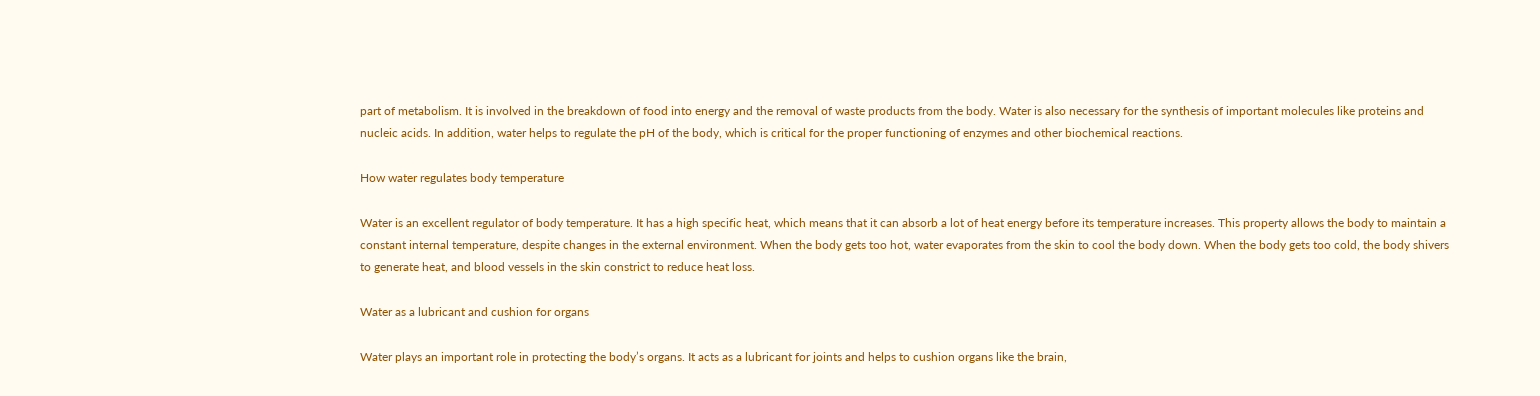part of metabolism. It is involved in the breakdown of food into energy and the removal of waste products from the body. Water is also necessary for the synthesis of important molecules like proteins and nucleic acids. In addition, water helps to regulate the pH of the body, which is critical for the proper functioning of enzymes and other biochemical reactions.

How water regulates body temperature

Water is an excellent regulator of body temperature. It has a high specific heat, which means that it can absorb a lot of heat energy before its temperature increases. This property allows the body to maintain a constant internal temperature, despite changes in the external environment. When the body gets too hot, water evaporates from the skin to cool the body down. When the body gets too cold, the body shivers to generate heat, and blood vessels in the skin constrict to reduce heat loss.

Water as a lubricant and cushion for organs

Water plays an important role in protecting the body’s organs. It acts as a lubricant for joints and helps to cushion organs like the brain,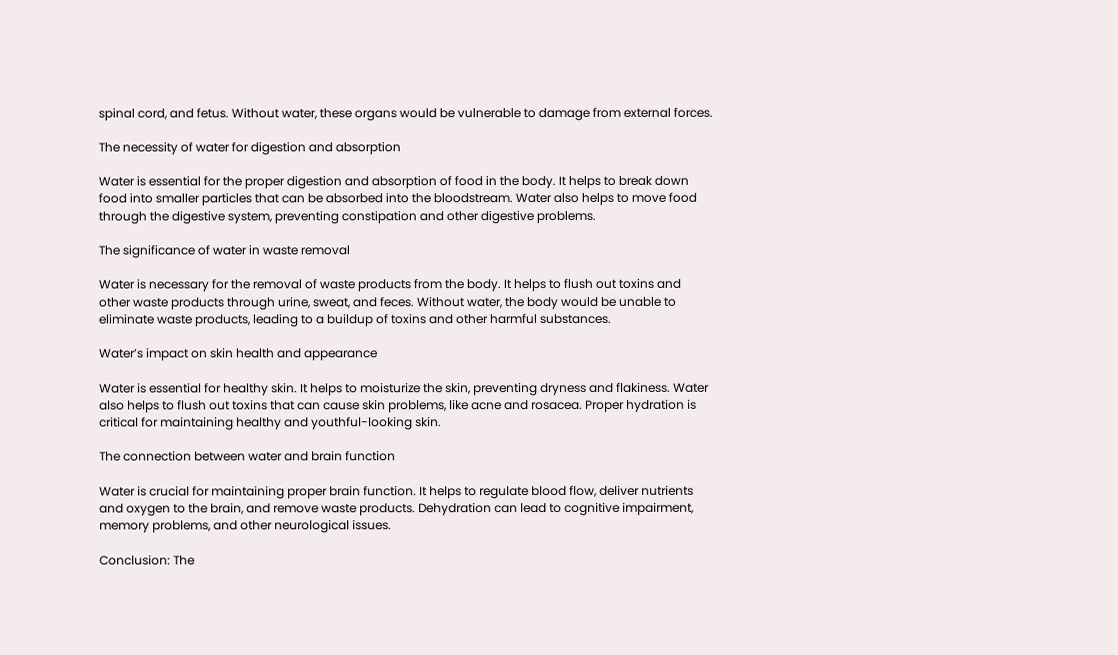spinal cord, and fetus. Without water, these organs would be vulnerable to damage from external forces.

The necessity of water for digestion and absorption

Water is essential for the proper digestion and absorption of food in the body. It helps to break down food into smaller particles that can be absorbed into the bloodstream. Water also helps to move food through the digestive system, preventing constipation and other digestive problems.

The significance of water in waste removal

Water is necessary for the removal of waste products from the body. It helps to flush out toxins and other waste products through urine, sweat, and feces. Without water, the body would be unable to eliminate waste products, leading to a buildup of toxins and other harmful substances.

Water’s impact on skin health and appearance

Water is essential for healthy skin. It helps to moisturize the skin, preventing dryness and flakiness. Water also helps to flush out toxins that can cause skin problems, like acne and rosacea. Proper hydration is critical for maintaining healthy and youthful-looking skin.

The connection between water and brain function

Water is crucial for maintaining proper brain function. It helps to regulate blood flow, deliver nutrients and oxygen to the brain, and remove waste products. Dehydration can lead to cognitive impairment, memory problems, and other neurological issues.

Conclusion: The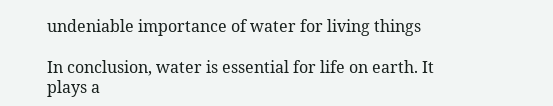undeniable importance of water for living things

In conclusion, water is essential for life on earth. It plays a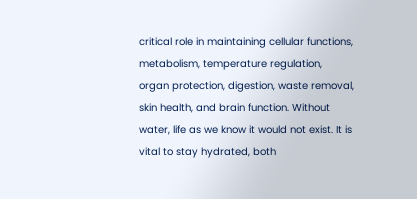critical role in maintaining cellular functions, metabolism, temperature regulation, organ protection, digestion, waste removal, skin health, and brain function. Without water, life as we know it would not exist. It is vital to stay hydrated, both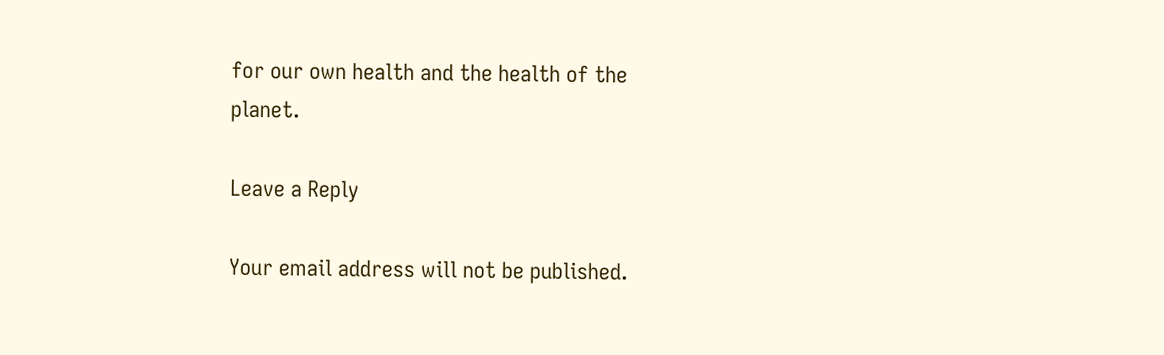for our own health and the health of the planet.

Leave a Reply

Your email address will not be published.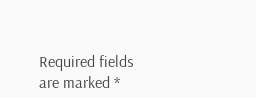Required fields are marked *